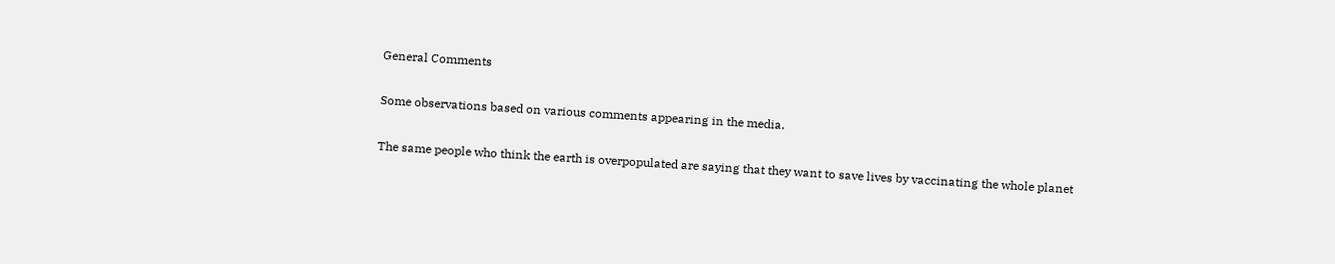General Comments

Some observations based on various comments appearing in the media.

The same people who think the earth is overpopulated are saying that they want to save lives by vaccinating the whole planet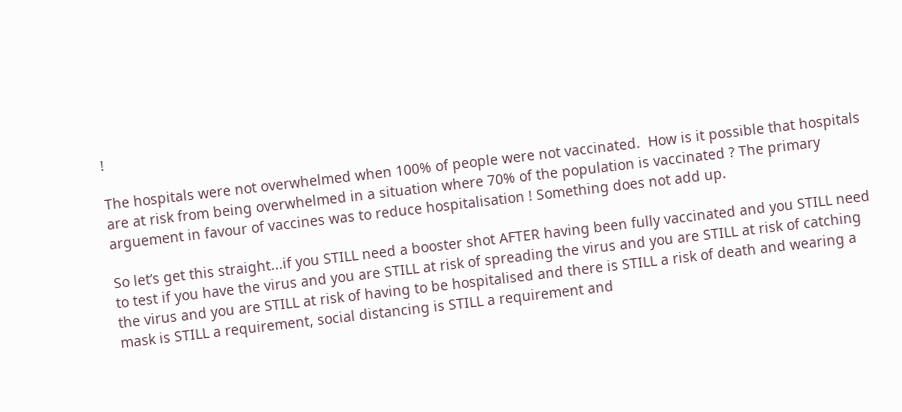!

The hospitals were not overwhelmed when 100% of people were not vaccinated.  How is it possible that hospitals are at risk from being overwhelmed in a situation where 70% of the population is vaccinated ? The primary arguement in favour of vaccines was to reduce hospitalisation ! Something does not add up.

So let’s get this straight...if you STILL need a booster shot AFTER having been fully vaccinated and you STILL need to test if you have the virus and you are STILL at risk of spreading the virus and you are STILL at risk of catching the virus and you are STILL at risk of having to be hospitalised and there is STILL a risk of death and wearing a mask is STILL a requirement, social distancing is STILL a requirement and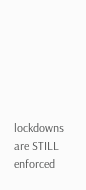lockdowns are STILL enforced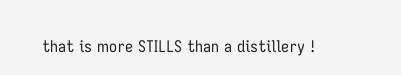that is more STILLS than a distillery !